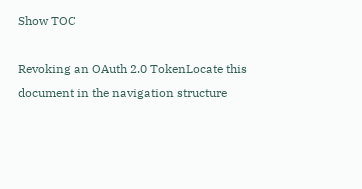Show TOC

Revoking an OAuth 2.0 TokenLocate this document in the navigation structure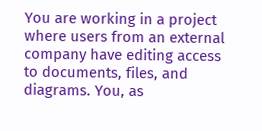You are working in a project where users from an external company have editing access to documents, files, and diagrams. You, as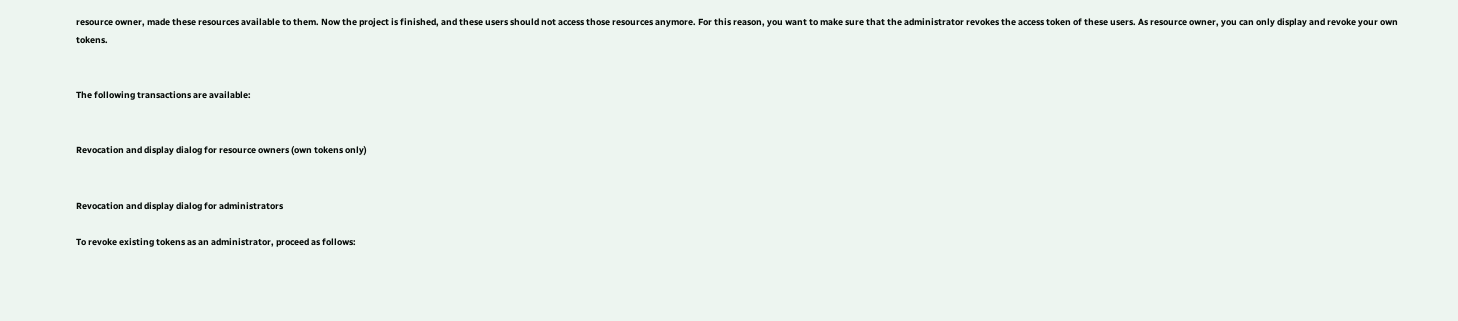resource owner, made these resources available to them. Now the project is finished, and these users should not access those resources anymore. For this reason, you want to make sure that the administrator revokes the access token of these users. As resource owner, you can only display and revoke your own tokens.


The following transactions are available:


Revocation and display dialog for resource owners (own tokens only)


Revocation and display dialog for administrators

To revoke existing tokens as an administrator, proceed as follows: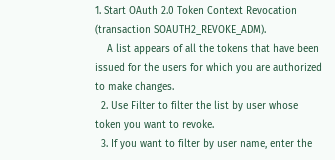1. Start OAuth 2.0 Token Context Revocation (transaction SOAUTH2_REVOKE_ADM).
    A list appears of all the tokens that have been issued for the users for which you are authorized to make changes.
  2. Use Filter to filter the list by user whose token you want to revoke.
  3. If you want to filter by user name, enter the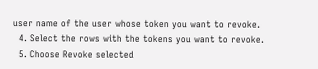user name of the user whose token you want to revoke.
  4. Select the rows with the tokens you want to revoke.
  5. Choose Revoke selected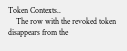Token Contexts..
    The row with the revoked token disappears from the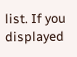list. If you displayed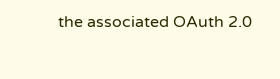the associated OAuth 2.0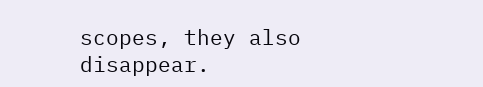scopes, they also disappear.